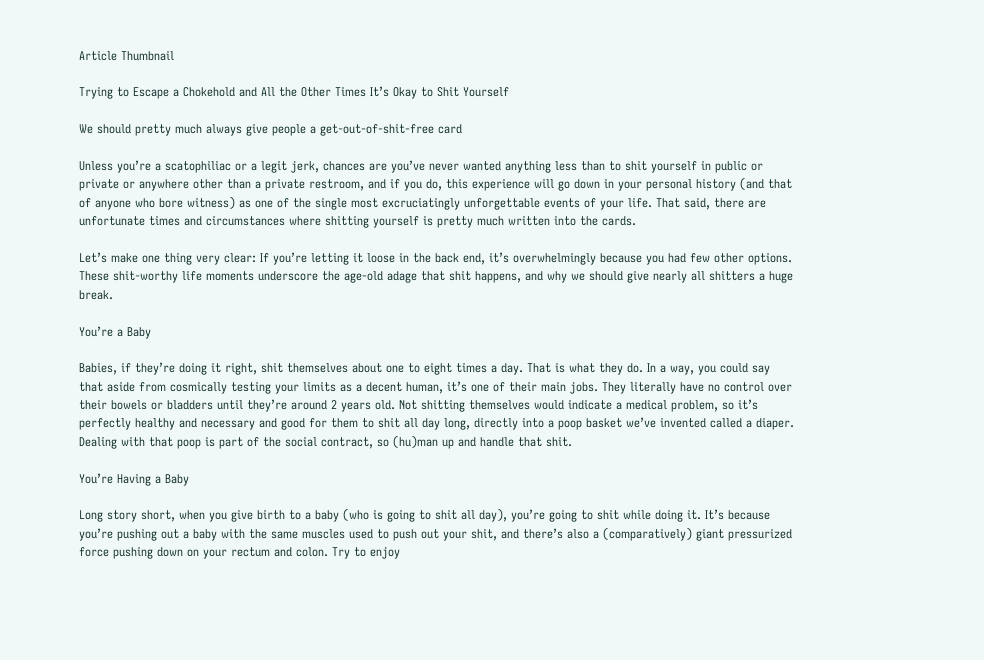Article Thumbnail

Trying to Escape a Chokehold and All the Other Times It’s Okay to Shit Yourself

We should pretty much always give people a get-out-of-shit-free card

Unless you’re a scatophiliac or a legit jerk, chances are you’ve never wanted anything less than to shit yourself in public or private or anywhere other than a private restroom, and if you do, this experience will go down in your personal history (and that of anyone who bore witness) as one of the single most excruciatingly unforgettable events of your life. That said, there are unfortunate times and circumstances where shitting yourself is pretty much written into the cards.

Let’s make one thing very clear: If you’re letting it loose in the back end, it’s overwhelmingly because you had few other options. These shit-worthy life moments underscore the age-old adage that shit happens, and why we should give nearly all shitters a huge break.

You’re a Baby

Babies, if they’re doing it right, shit themselves about one to eight times a day. That is what they do. In a way, you could say that aside from cosmically testing your limits as a decent human, it’s one of their main jobs. They literally have no control over their bowels or bladders until they’re around 2 years old. Not shitting themselves would indicate a medical problem, so it’s perfectly healthy and necessary and good for them to shit all day long, directly into a poop basket we’ve invented called a diaper. Dealing with that poop is part of the social contract, so (hu)man up and handle that shit.

You’re Having a Baby

Long story short, when you give birth to a baby (who is going to shit all day), you’re going to shit while doing it. It’s because you’re pushing out a baby with the same muscles used to push out your shit, and there’s also a (comparatively) giant pressurized force pushing down on your rectum and colon. Try to enjoy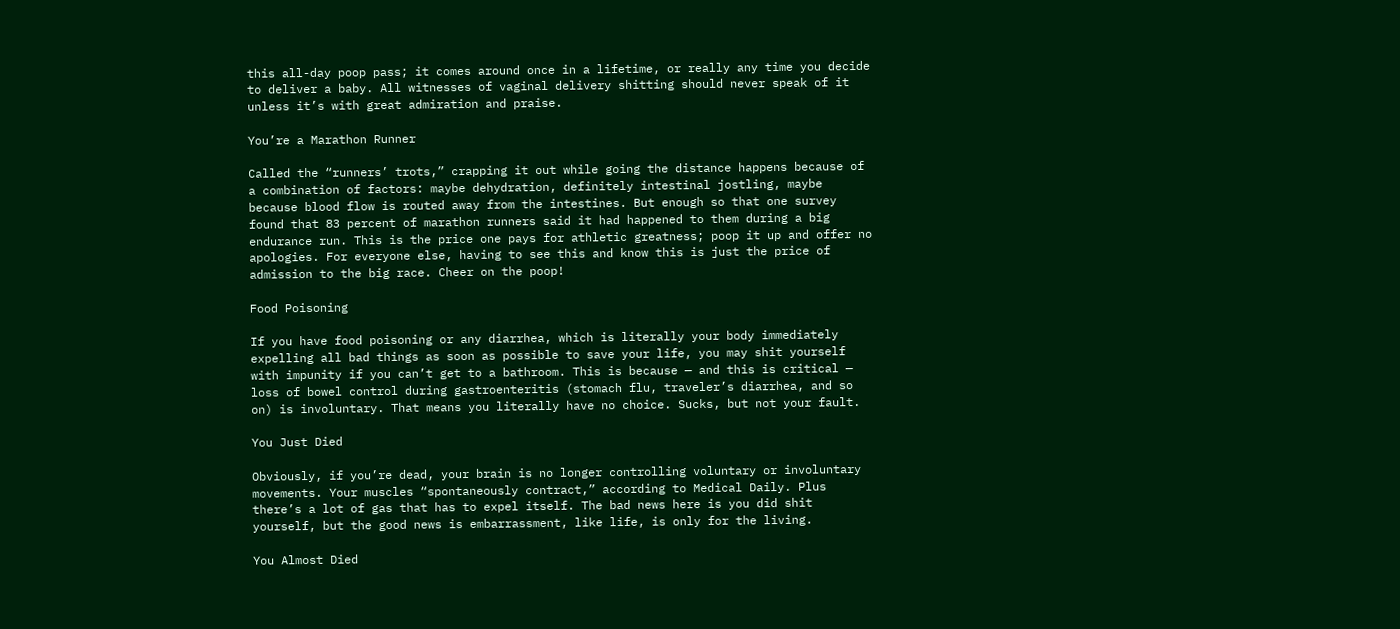this all-day poop pass; it comes around once in a lifetime, or really any time you decide to deliver a baby. All witnesses of vaginal delivery shitting should never speak of it unless it’s with great admiration and praise.

You’re a Marathon Runner

Called the “runners’ trots,” crapping it out while going the distance happens because of a combination of factors: maybe dehydration, definitely intestinal jostling, maybe because blood flow is routed away from the intestines. But enough so that one survey found that 83 percent of marathon runners said it had happened to them during a big endurance run. This is the price one pays for athletic greatness; poop it up and offer no apologies. For everyone else, having to see this and know this is just the price of admission to the big race. Cheer on the poop!

Food Poisoning

If you have food poisoning or any diarrhea, which is literally your body immediately expelling all bad things as soon as possible to save your life, you may shit yourself with impunity if you can’t get to a bathroom. This is because — and this is critical — loss of bowel control during gastroenteritis (stomach flu, traveler’s diarrhea, and so on) is involuntary. That means you literally have no choice. Sucks, but not your fault.

You Just Died

Obviously, if you’re dead, your brain is no longer controlling voluntary or involuntary movements. Your muscles “spontaneously contract,” according to Medical Daily. Plus there’s a lot of gas that has to expel itself. The bad news here is you did shit yourself, but the good news is embarrassment, like life, is only for the living.

You Almost Died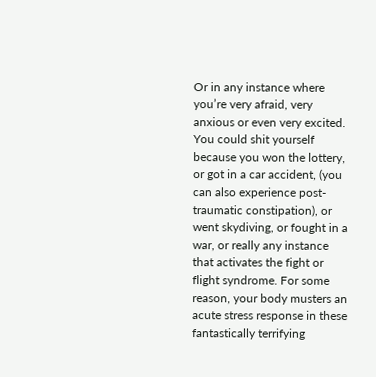Or in any instance where you’re very afraid, very anxious or even very excited. You could shit yourself because you won the lottery, or got in a car accident, (you can also experience post-traumatic constipation), or went skydiving, or fought in a war, or really any instance that activates the fight or flight syndrome. For some reason, your body musters an acute stress response in these fantastically terrifying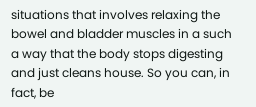situations that involves relaxing the bowel and bladder muscles in a such a way that the body stops digesting and just cleans house. So you can, in fact, be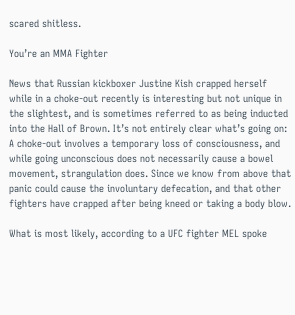scared shitless.

You’re an MMA Fighter

News that Russian kickboxer Justine Kish crapped herself while in a choke-out recently is interesting but not unique in the slightest, and is sometimes referred to as being inducted into the Hall of Brown. It’s not entirely clear what’s going on: A choke-out involves a temporary loss of consciousness, and while going unconscious does not necessarily cause a bowel movement, strangulation does. Since we know from above that panic could cause the involuntary defecation, and that other fighters have crapped after being kneed or taking a body blow.

What is most likely, according to a UFC fighter MEL spoke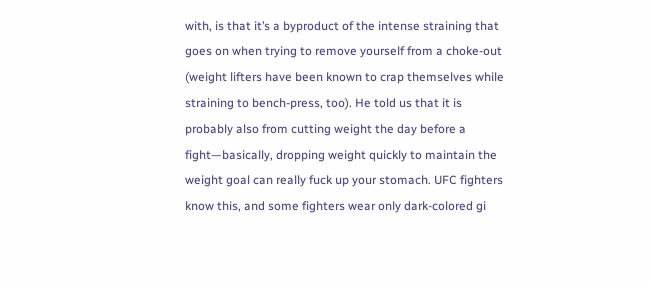with, is that it’s a byproduct of the intense straining that goes on when trying to remove yourself from a choke-out (weight lifters have been known to crap themselves while straining to bench-press, too). He told us that it is probably also from cutting weight the day before a fight—basically, dropping weight quickly to maintain the weight goal can really fuck up your stomach. UFC fighters know this, and some fighters wear only dark-colored gi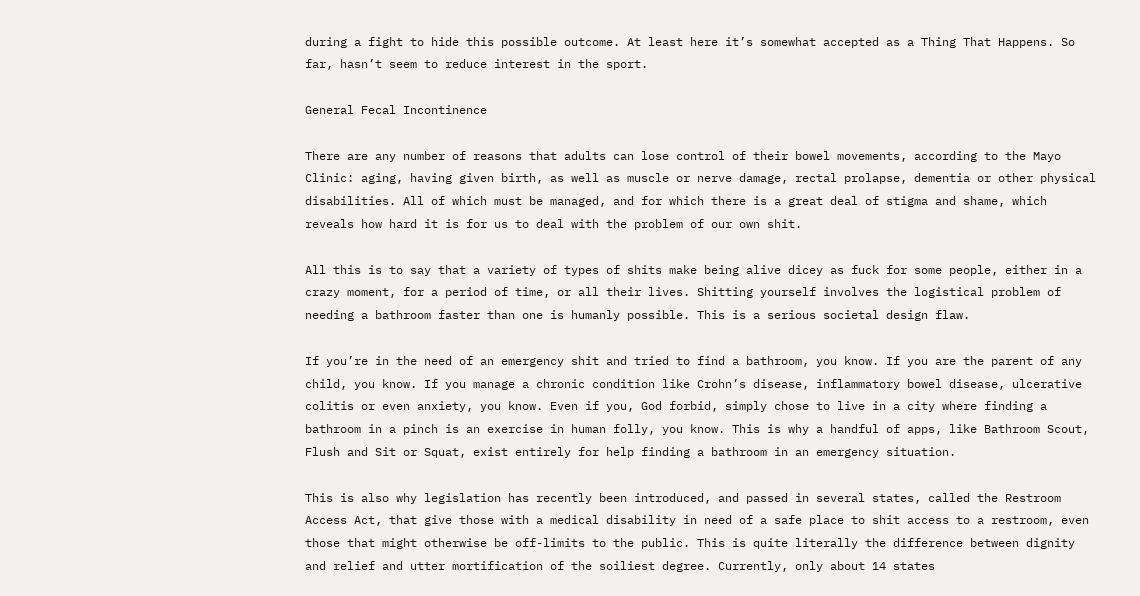during a fight to hide this possible outcome. At least here it’s somewhat accepted as a Thing That Happens. So far, hasn’t seem to reduce interest in the sport.

General Fecal Incontinence

There are any number of reasons that adults can lose control of their bowel movements, according to the Mayo Clinic: aging, having given birth, as well as muscle or nerve damage, rectal prolapse, dementia or other physical disabilities. All of which must be managed, and for which there is a great deal of stigma and shame, which reveals how hard it is for us to deal with the problem of our own shit.

All this is to say that a variety of types of shits make being alive dicey as fuck for some people, either in a crazy moment, for a period of time, or all their lives. Shitting yourself involves the logistical problem of needing a bathroom faster than one is humanly possible. This is a serious societal design flaw.

If you’re in the need of an emergency shit and tried to find a bathroom, you know. If you are the parent of any child, you know. If you manage a chronic condition like Crohn’s disease, inflammatory bowel disease, ulcerative colitis or even anxiety, you know. Even if you, God forbid, simply chose to live in a city where finding a bathroom in a pinch is an exercise in human folly, you know. This is why a handful of apps, like Bathroom Scout, Flush and Sit or Squat, exist entirely for help finding a bathroom in an emergency situation.

This is also why legislation has recently been introduced, and passed in several states, called the Restroom Access Act, that give those with a medical disability in need of a safe place to shit access to a restroom, even those that might otherwise be off-limits to the public. This is quite literally the difference between dignity and relief and utter mortification of the soiliest degree. Currently, only about 14 states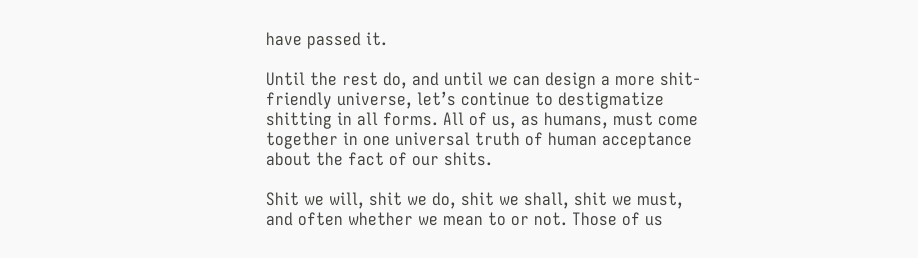have passed it.

Until the rest do, and until we can design a more shit-friendly universe, let’s continue to destigmatize shitting in all forms. All of us, as humans, must come together in one universal truth of human acceptance about the fact of our shits.

Shit we will, shit we do, shit we shall, shit we must, and often whether we mean to or not. Those of us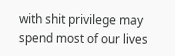with shit privilege may spend most of our lives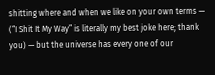shitting where and when we like on your own terms — (“I Shit It My Way” is literally my best joke here; thank you) — but the universe has every one of our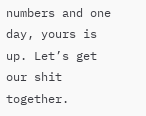numbers and one day, yours is up. Let’s get our shit together.